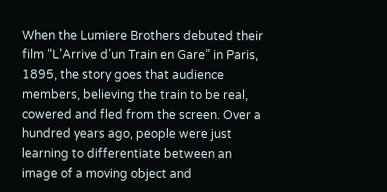When the Lumiere Brothers debuted their film “L’Arrive d’un Train en Gare” in Paris, 1895, the story goes that audience members, believing the train to be real, cowered and fled from the screen. Over a hundred years ago, people were just learning to differentiate between an image of a moving object and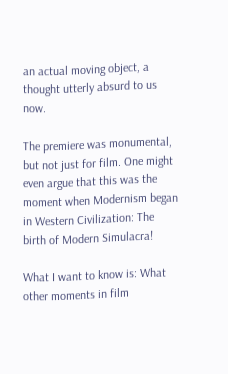an actual moving object, a thought utterly absurd to us now.

The premiere was monumental, but not just for film. One might even argue that this was the moment when Modernism began in Western Civilization: The birth of Modern Simulacra!

What I want to know is: What other moments in film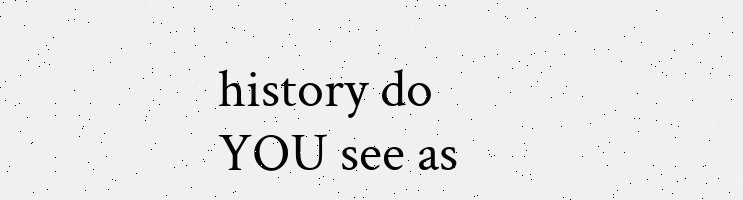history do YOU see as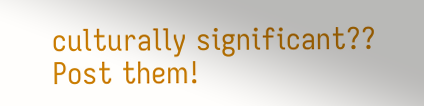culturally significant?? Post them!